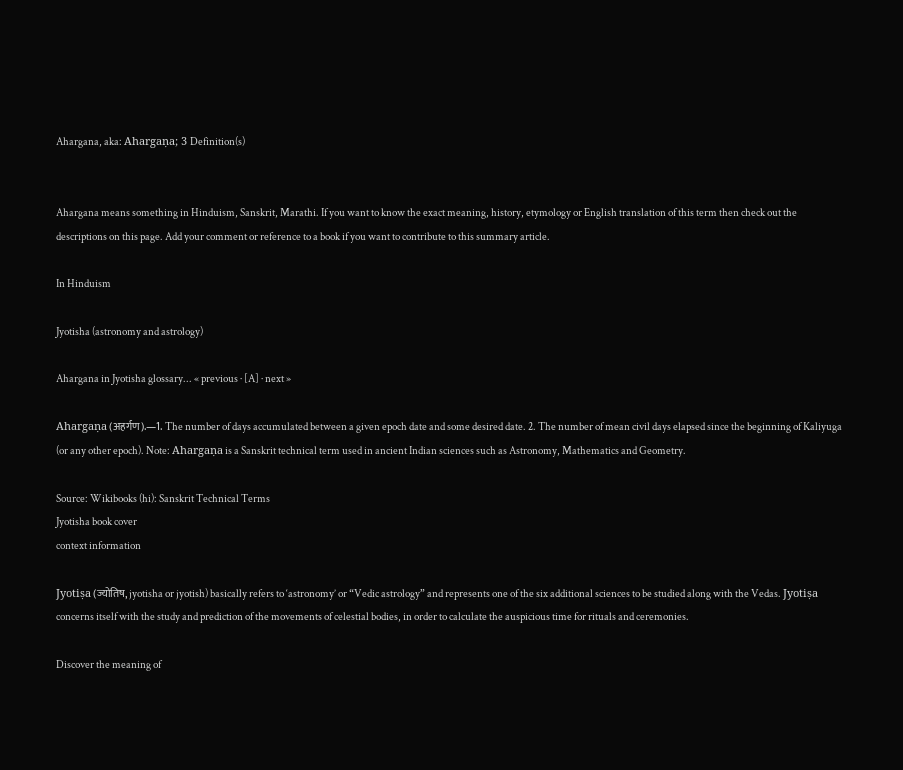Ahargana, aka: Ahargaṇa; 3 Definition(s)


Ahargana means something in Hinduism, Sanskrit, Marathi. If you want to know the exact meaning, history, etymology or English translation of this term then check out the descriptions on this page. Add your comment or reference to a book if you want to contribute to this summary article.

In Hinduism

Jyotisha (astronomy and astrology)

Ahargana in Jyotisha glossary... « previous · [A] · next »

Ahargaṇa (अहर्गण).—1. The number of days accumulated between a given epoch date and some desired date. 2. The number of mean civil days elapsed since the beginning of Kaliyuga (or any other epoch). Note: Ahargaṇa is a Sanskrit technical term used in ancient Indian sciences such as Astronomy, Mathematics and Geometry.

Source: Wikibooks (hi): Sanskrit Technical Terms
Jyotisha book cover
context information

Jyotiṣa (ज्योतिष, jyotisha or jyotish) basically refers to ‘astronomy’ or “Vedic astrology” and represents one of the six additional sciences to be studied along with the Vedas. Jyotiṣa concerns itself with the study and prediction of the movements of celestial bodies, in order to calculate the auspicious time for rituals and ceremonies.

Discover the meaning of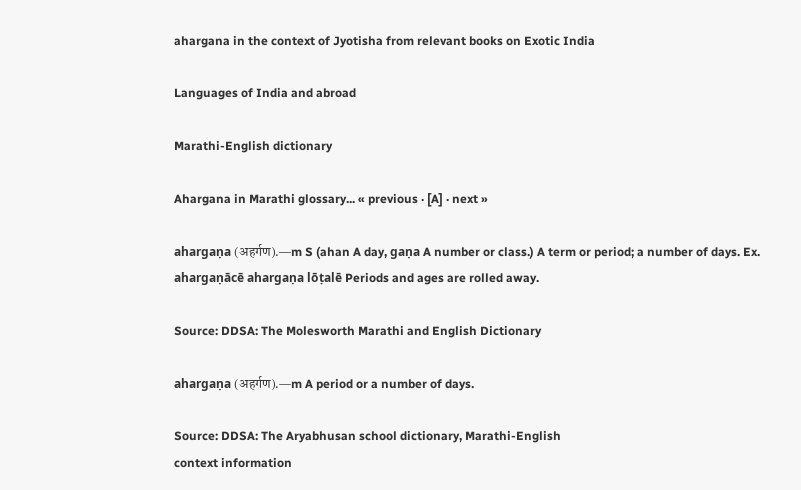ahargana in the context of Jyotisha from relevant books on Exotic India

Languages of India and abroad

Marathi-English dictionary

Ahargana in Marathi glossary... « previous · [A] · next »

ahargaṇa (अहर्गण).—m S (ahan A day, gaṇa A number or class.) A term or period; a number of days. Ex. ahargaṇācē ahargaṇa lōṭalē Periods and ages are rolled away.

Source: DDSA: The Molesworth Marathi and English Dictionary

ahargaṇa (अहर्गण).—m A period or a number of days.

Source: DDSA: The Aryabhusan school dictionary, Marathi-English
context information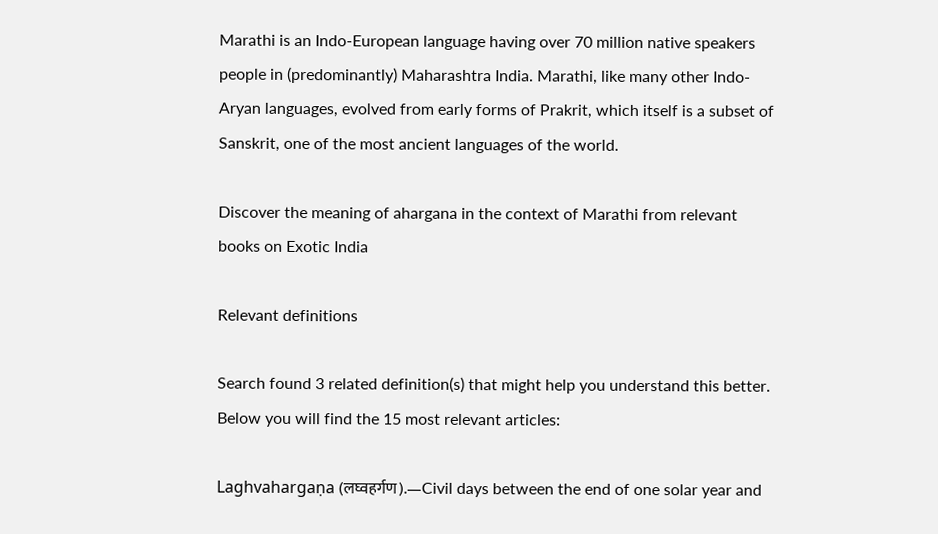Marathi is an Indo-European language having over 70 million native speakers people in (predominantly) Maharashtra India. Marathi, like many other Indo-Aryan languages, evolved from early forms of Prakrit, which itself is a subset of Sanskrit, one of the most ancient languages of the world.

Discover the meaning of ahargana in the context of Marathi from relevant books on Exotic India

Relevant definitions

Search found 3 related definition(s) that might help you understand this better. Below you will find the 15 most relevant articles:

Laghvahargaṇa (लघ्वहर्गण).—Civil days between the end of one solar year and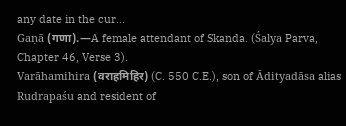any date in the cur...
Gaṇā (गणा).—A female attendant of Skanda. (Śalya Parva, Chapter 46, Verse 3).
Varāhamihira (वराहमिहिर) (C. 550 C.E.), son of Ādityadāsa alias Rudrapaśu and resident of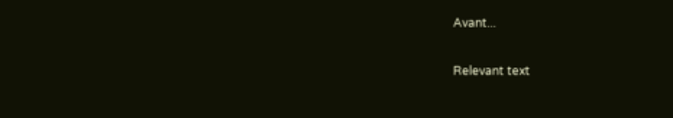Avant...

Relevant text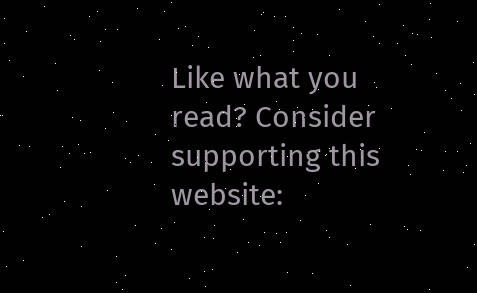Like what you read? Consider supporting this website: